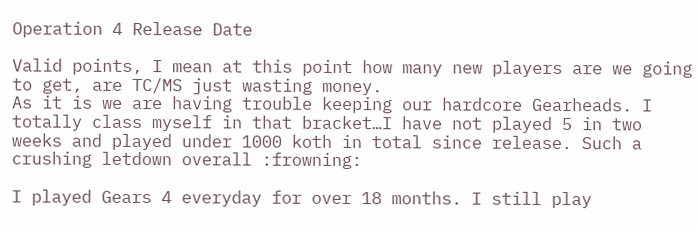Operation 4 Release Date

Valid points, I mean at this point how many new players are we going to get, are TC/MS just wasting money.
As it is we are having trouble keeping our hardcore Gearheads. I totally class myself in that bracket…I have not played 5 in two weeks and played under 1000 koth in total since release. Such a crushing letdown overall :frowning:

I played Gears 4 everyday for over 18 months. I still play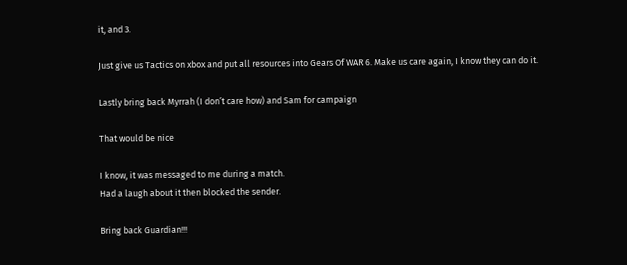it, and 3.

Just give us Tactics on xbox and put all resources into Gears Of WAR 6. Make us care again, I know they can do it.

Lastly bring back Myrrah (I don’t care how) and Sam for campaign

That would be nice

I know, it was messaged to me during a match.
Had a laugh about it then blocked the sender.

Bring back Guardian!!!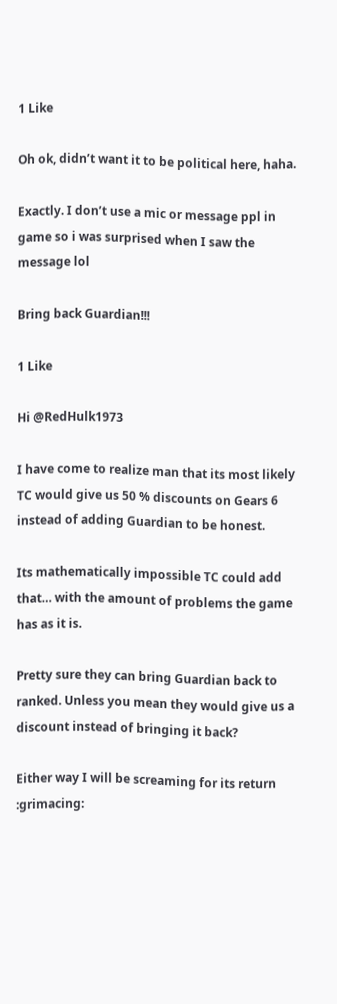1 Like

Oh ok, didn’t want it to be political here, haha.

Exactly. I don’t use a mic or message ppl in game so i was surprised when I saw the message lol

Bring back Guardian!!!

1 Like

Hi @RedHulk1973

I have come to realize man that its most likely TC would give us 50 % discounts on Gears 6 instead of adding Guardian to be honest.

Its mathematically impossible TC could add that… with the amount of problems the game has as it is.

Pretty sure they can bring Guardian back to ranked. Unless you mean they would give us a discount instead of bringing it back?

Either way I will be screaming for its return :grimacing: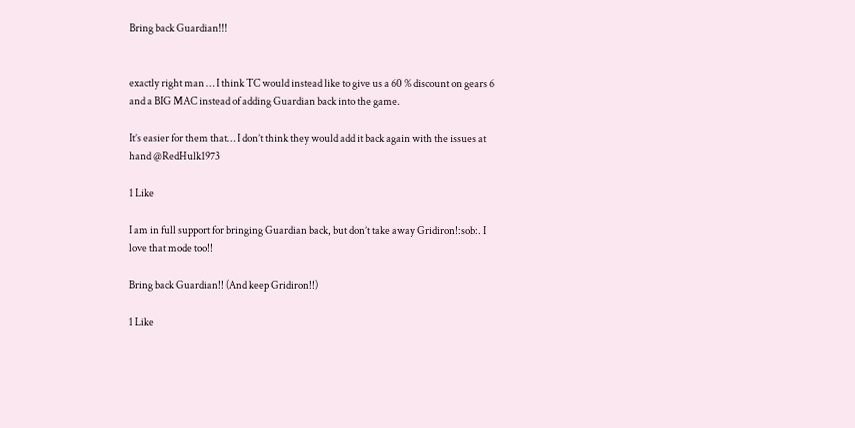Bring back Guardian!!!


exactly right man … I think TC would instead like to give us a 60 % discount on gears 6 and a BIG MAC instead of adding Guardian back into the game.

It’s easier for them that… I don’t think they would add it back again with the issues at hand @RedHulk1973

1 Like

I am in full support for bringing Guardian back, but don’t take away Gridiron!:sob:. I love that mode too!!

Bring back Guardian!! (And keep Gridiron!!)

1 Like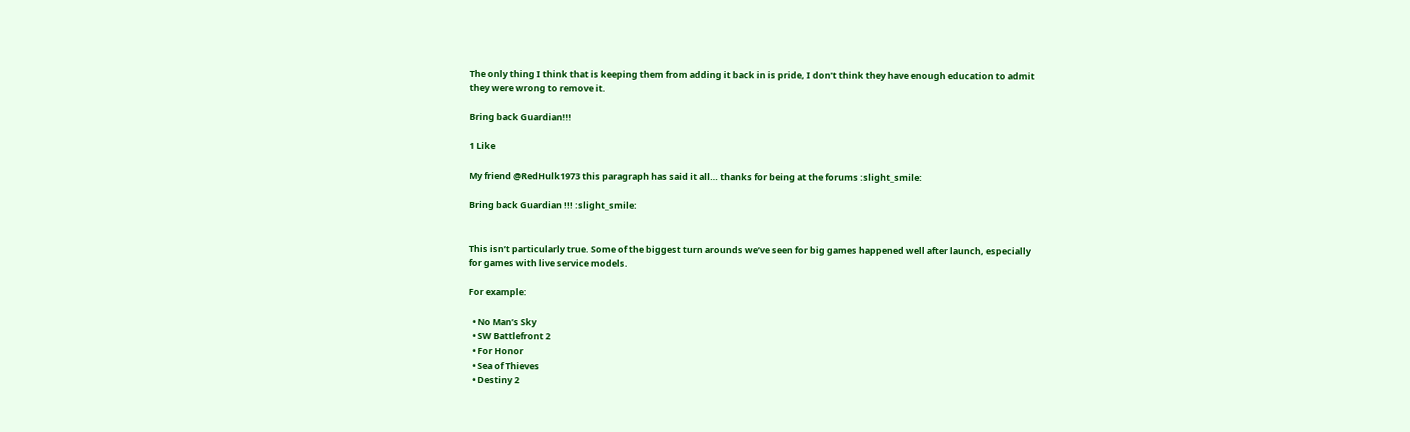The only thing I think that is keeping them from adding it back in is pride, I don’t think they have enough education to admit they were wrong to remove it.

Bring back Guardian!!!

1 Like

My friend @RedHulk1973 this paragraph has said it all… thanks for being at the forums :slight_smile:

Bring back Guardian !!! :slight_smile:


This isn’t particularly true. Some of the biggest turn arounds we’ve seen for big games happened well after launch, especially for games with live service models.

For example:

  • No Man’s Sky
  • SW Battlefront 2
  • For Honor
  • Sea of Thieves
  • Destiny 2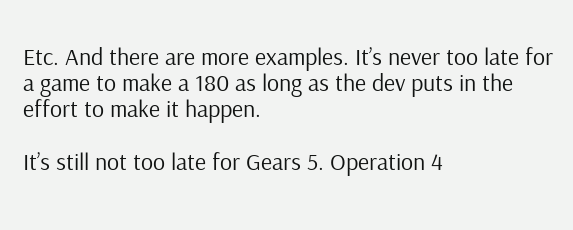Etc. And there are more examples. It’s never too late for a game to make a 180 as long as the dev puts in the effort to make it happen.

It’s still not too late for Gears 5. Operation 4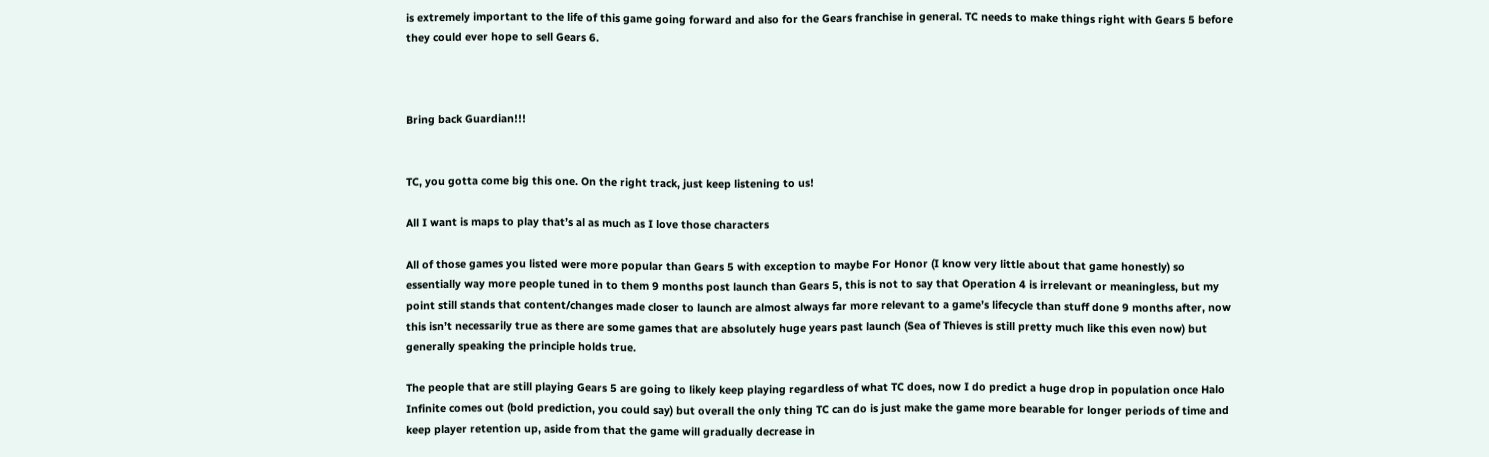is extremely important to the life of this game going forward and also for the Gears franchise in general. TC needs to make things right with Gears 5 before they could ever hope to sell Gears 6.



Bring back Guardian!!!


TC, you gotta come big this one. On the right track, just keep listening to us!

All I want is maps to play that’s al as much as I love those characters

All of those games you listed were more popular than Gears 5 with exception to maybe For Honor (I know very little about that game honestly) so essentially way more people tuned in to them 9 months post launch than Gears 5, this is not to say that Operation 4 is irrelevant or meaningless, but my point still stands that content/changes made closer to launch are almost always far more relevant to a game’s lifecycle than stuff done 9 months after, now this isn’t necessarily true as there are some games that are absolutely huge years past launch (Sea of Thieves is still pretty much like this even now) but generally speaking the principle holds true.

The people that are still playing Gears 5 are going to likely keep playing regardless of what TC does, now I do predict a huge drop in population once Halo Infinite comes out (bold prediction, you could say) but overall the only thing TC can do is just make the game more bearable for longer periods of time and keep player retention up, aside from that the game will gradually decrease in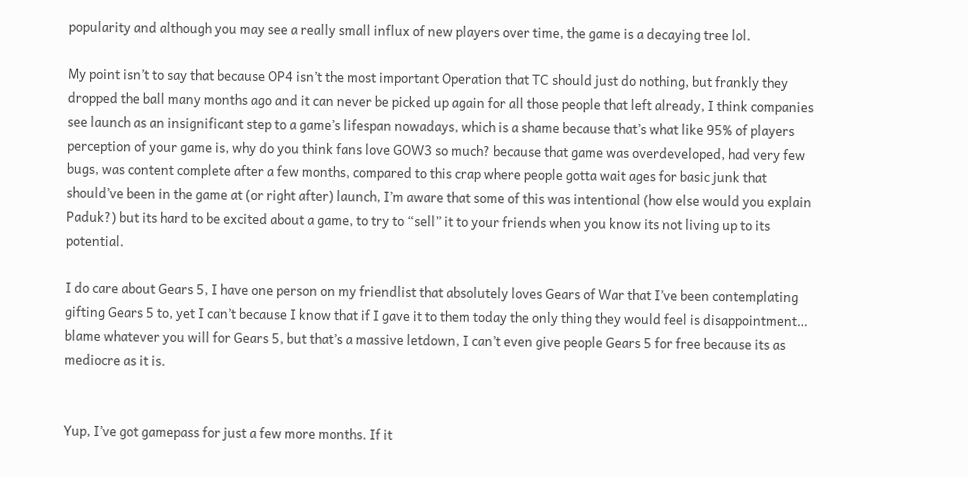popularity and although you may see a really small influx of new players over time, the game is a decaying tree lol.

My point isn’t to say that because OP4 isn’t the most important Operation that TC should just do nothing, but frankly they dropped the ball many months ago and it can never be picked up again for all those people that left already, I think companies see launch as an insignificant step to a game’s lifespan nowadays, which is a shame because that’s what like 95% of players perception of your game is, why do you think fans love GOW3 so much? because that game was overdeveloped, had very few bugs, was content complete after a few months, compared to this crap where people gotta wait ages for basic junk that should’ve been in the game at (or right after) launch, I’m aware that some of this was intentional (how else would you explain Paduk?) but its hard to be excited about a game, to try to “sell” it to your friends when you know its not living up to its potential.

I do care about Gears 5, I have one person on my friendlist that absolutely loves Gears of War that I’ve been contemplating gifting Gears 5 to, yet I can’t because I know that if I gave it to them today the only thing they would feel is disappointment… blame whatever you will for Gears 5, but that’s a massive letdown, I can’t even give people Gears 5 for free because its as mediocre as it is.


Yup, I’ve got gamepass for just a few more months. If it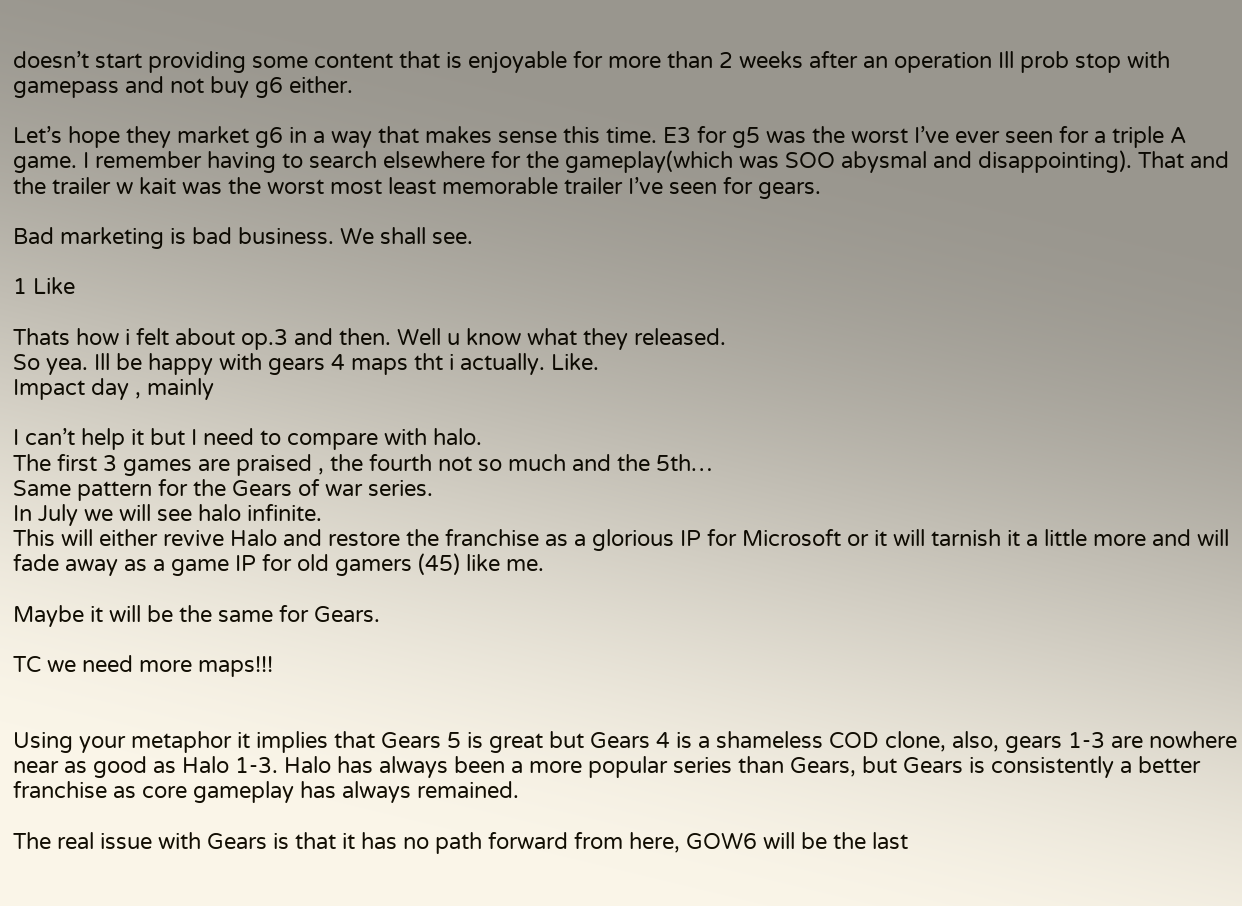doesn’t start providing some content that is enjoyable for more than 2 weeks after an operation Ill prob stop with gamepass and not buy g6 either.

Let’s hope they market g6 in a way that makes sense this time. E3 for g5 was the worst I’ve ever seen for a triple A game. I remember having to search elsewhere for the gameplay(which was SOO abysmal and disappointing). That and the trailer w kait was the worst most least memorable trailer I’ve seen for gears.

Bad marketing is bad business. We shall see.

1 Like

Thats how i felt about op.3 and then. Well u know what they released.
So yea. Ill be happy with gears 4 maps tht i actually. Like.
Impact day , mainly

I can’t help it but I need to compare with halo.
The first 3 games are praised , the fourth not so much and the 5th…
Same pattern for the Gears of war series.
In July we will see halo infinite.
This will either revive Halo and restore the franchise as a glorious IP for Microsoft or it will tarnish it a little more and will fade away as a game IP for old gamers (45) like me.

Maybe it will be the same for Gears.

TC we need more maps!!!


Using your metaphor it implies that Gears 5 is great but Gears 4 is a shameless COD clone, also, gears 1-3 are nowhere near as good as Halo 1-3. Halo has always been a more popular series than Gears, but Gears is consistently a better franchise as core gameplay has always remained.

The real issue with Gears is that it has no path forward from here, GOW6 will be the last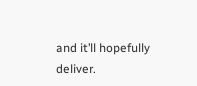and it’ll hopefully deliver.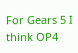For Gears 5 I think OP4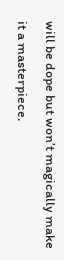will be dope but won’t magically make it a masterpiece.